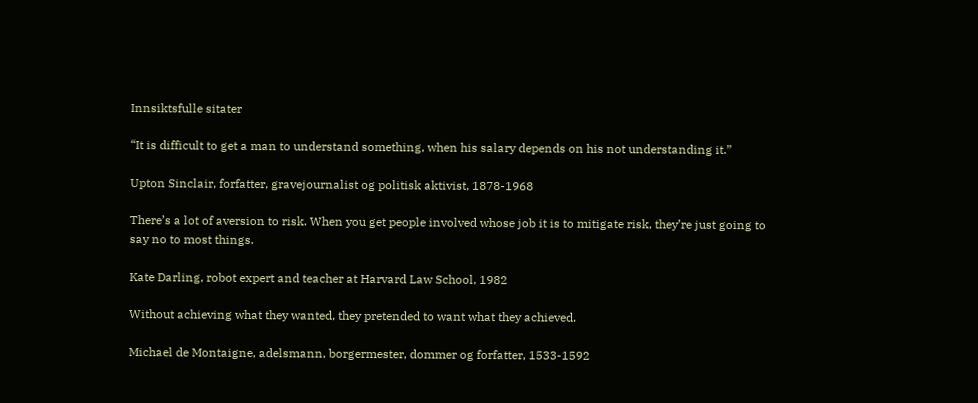Innsiktsfulle sitater

“It is difficult to get a man to understand something, when his salary depends on his not understanding it.”

Upton Sinclair, forfatter, gravejournalist og politisk aktivist, 1878-1968

There’s a lot of aversion to risk. When you get people involved whose job it is to mitigate risk, they’re just going to say no to most things.

Kate Darling, robot expert and teacher at Harvard Law School, 1982

Without achieving what they wanted, they pretended to want what they achieved.

Michael de Montaigne, adelsmann, borgermester, dommer og forfatter, 1533-1592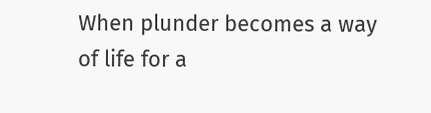When plunder becomes a way of life for a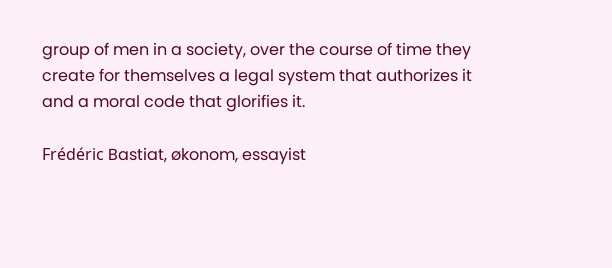group of men in a society, over the course of time they create for themselves a legal system that authorizes it and a moral code that glorifies it.

Frédéric Bastiat, økonom, essayist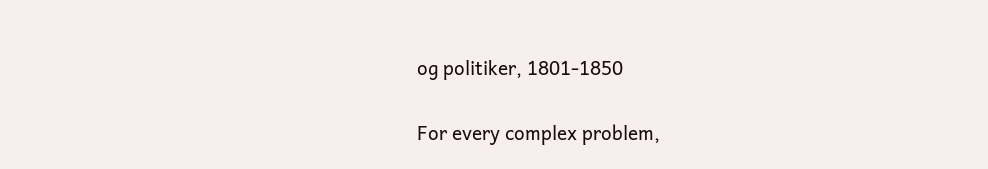og politiker, 1801-1850

For every complex problem,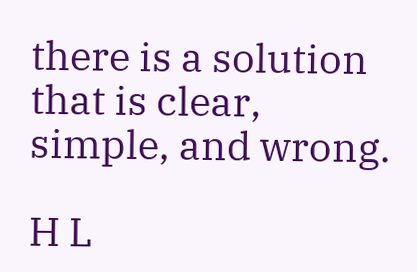there is a solution that is clear, simple, and wrong.

H L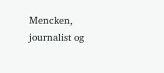Mencken, journalist og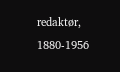redaktør, 1880-1956